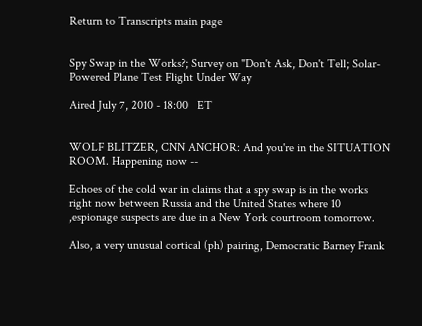Return to Transcripts main page


Spy Swap in the Works?; Survey on "Don't Ask, Don't Tell; Solar-Powered Plane Test Flight Under Way

Aired July 7, 2010 - 18:00   ET


WOLF BLITZER, CNN ANCHOR: And you're in the SITUATION ROOM. Happening now --

Echoes of the cold war in claims that a spy swap is in the works right now between Russia and the United States where 10 ,espionage suspects are due in a New York courtroom tomorrow.

Also, a very unusual cortical (ph) pairing, Democratic Barney Frank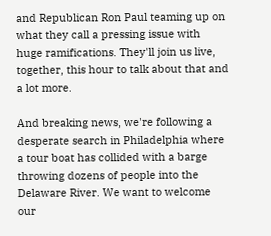and Republican Ron Paul teaming up on what they call a pressing issue with huge ramifications. They'll join us live, together, this hour to talk about that and a lot more.

And breaking news, we're following a desperate search in Philadelphia where a tour boat has collided with a barge throwing dozens of people into the Delaware River. We want to welcome our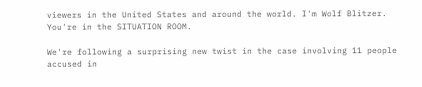viewers in the United States and around the world. I'm Wolf Blitzer. You're in the SITUATION ROOM.

We're following a surprising new twist in the case involving 11 people accused in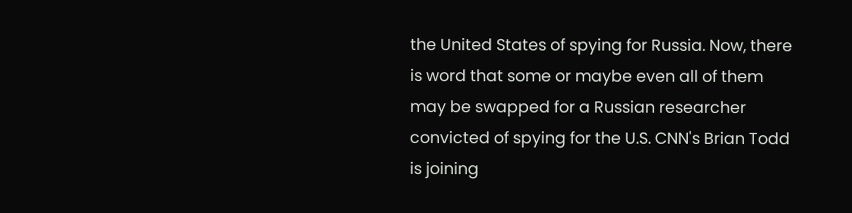the United States of spying for Russia. Now, there is word that some or maybe even all of them may be swapped for a Russian researcher convicted of spying for the U.S. CNN's Brian Todd is joining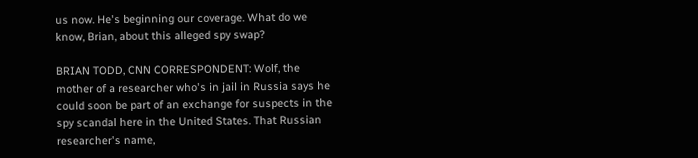us now. He's beginning our coverage. What do we know, Brian, about this alleged spy swap?

BRIAN TODD, CNN CORRESPONDENT: Wolf, the mother of a researcher who's in jail in Russia says he could soon be part of an exchange for suspects in the spy scandal here in the United States. That Russian researcher's name,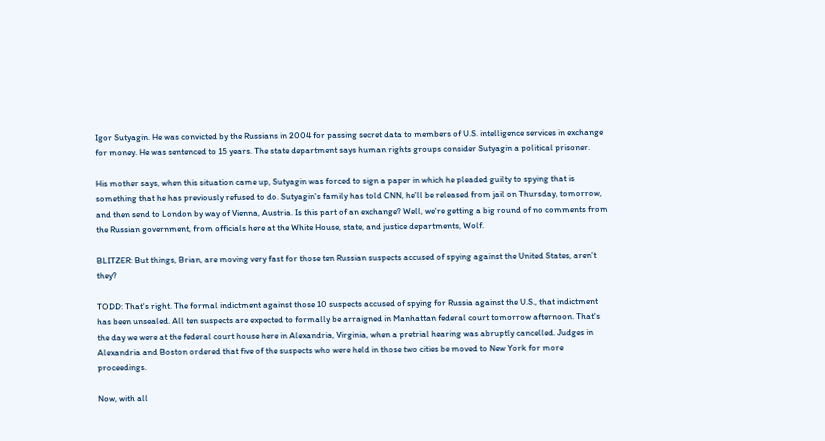Igor Sutyagin. He was convicted by the Russians in 2004 for passing secret data to members of U.S. intelligence services in exchange for money. He was sentenced to 15 years. The state department says human rights groups consider Sutyagin a political prisoner.

His mother says, when this situation came up, Sutyagin was forced to sign a paper in which he pleaded guilty to spying that is something that he has previously refused to do. Sutyagin's family has told CNN, he'll be released from jail on Thursday, tomorrow, and then send to London by way of Vienna, Austria. Is this part of an exchange? Well, we're getting a big round of no comments from the Russian government, from officials here at the White House, state, and justice departments, Wolf.

BLITZER: But things, Brian, are moving very fast for those ten Russian suspects accused of spying against the United States, aren't they?

TODD: That's right. The formal indictment against those 10 suspects accused of spying for Russia against the U.S., that indictment has been unsealed. All ten suspects are expected to formally be arraigned in Manhattan federal court tomorrow afternoon. That's the day we were at the federal court house here in Alexandria, Virginia, when a pretrial hearing was abruptly cancelled. Judges in Alexandria and Boston ordered that five of the suspects who were held in those two cities be moved to New York for more proceedings.

Now, with all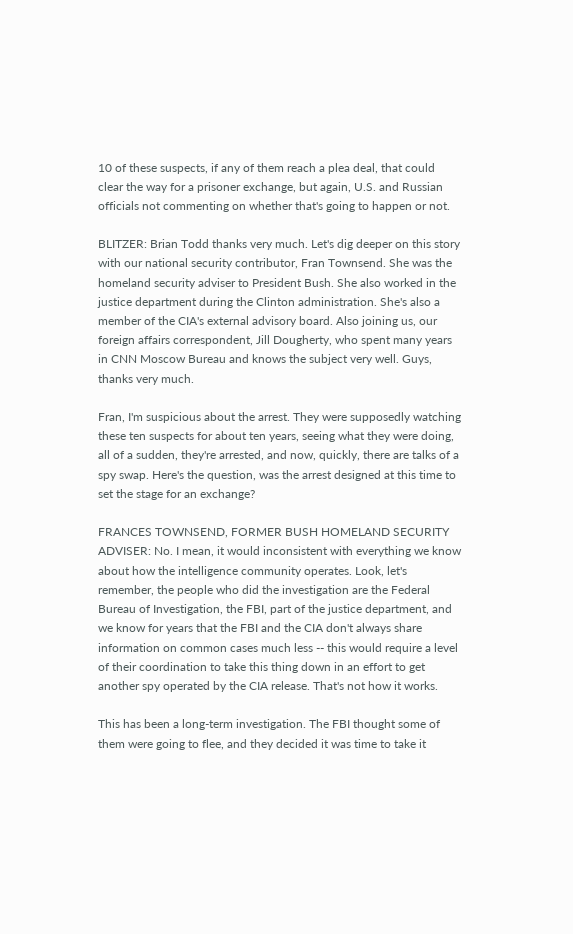10 of these suspects, if any of them reach a plea deal, that could clear the way for a prisoner exchange, but again, U.S. and Russian officials not commenting on whether that's going to happen or not.

BLITZER: Brian Todd thanks very much. Let's dig deeper on this story with our national security contributor, Fran Townsend. She was the homeland security adviser to President Bush. She also worked in the justice department during the Clinton administration. She's also a member of the CIA's external advisory board. Also joining us, our foreign affairs correspondent, Jill Dougherty, who spent many years in CNN Moscow Bureau and knows the subject very well. Guys, thanks very much.

Fran, I'm suspicious about the arrest. They were supposedly watching these ten suspects for about ten years, seeing what they were doing, all of a sudden, they're arrested, and now, quickly, there are talks of a spy swap. Here's the question, was the arrest designed at this time to set the stage for an exchange?

FRANCES TOWNSEND, FORMER BUSH HOMELAND SECURITY ADVISER: No. I mean, it would inconsistent with everything we know about how the intelligence community operates. Look, let's remember, the people who did the investigation are the Federal Bureau of Investigation, the FBI, part of the justice department, and we know for years that the FBI and the CIA don't always share information on common cases much less -- this would require a level of their coordination to take this thing down in an effort to get another spy operated by the CIA release. That's not how it works.

This has been a long-term investigation. The FBI thought some of them were going to flee, and they decided it was time to take it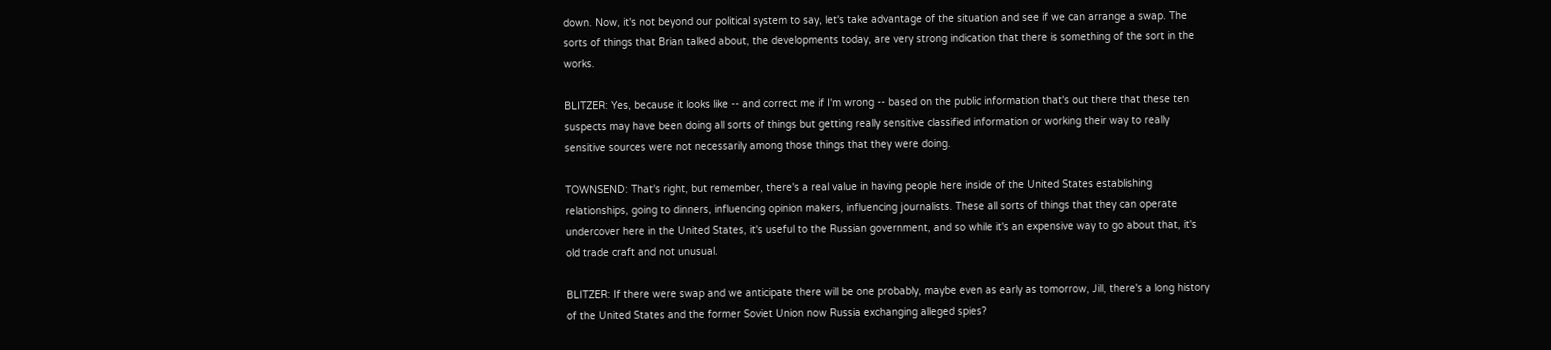down. Now, it's not beyond our political system to say, let's take advantage of the situation and see if we can arrange a swap. The sorts of things that Brian talked about, the developments today, are very strong indication that there is something of the sort in the works.

BLITZER: Yes, because it looks like -- and correct me if I'm wrong -- based on the public information that's out there that these ten suspects may have been doing all sorts of things but getting really sensitive classified information or working their way to really sensitive sources were not necessarily among those things that they were doing.

TOWNSEND: That's right, but remember, there's a real value in having people here inside of the United States establishing relationships, going to dinners, influencing opinion makers, influencing journalists. These all sorts of things that they can operate undercover here in the United States, it's useful to the Russian government, and so while it's an expensive way to go about that, it's old trade craft and not unusual.

BLITZER: If there were swap and we anticipate there will be one probably, maybe even as early as tomorrow, Jill, there's a long history of the United States and the former Soviet Union now Russia exchanging alleged spies?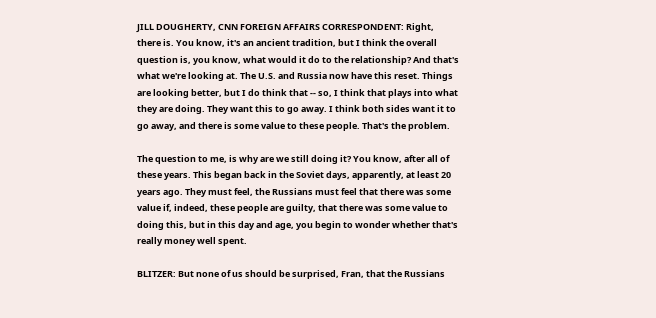JILL DOUGHERTY, CNN FOREIGN AFFAIRS CORRESPONDENT: Right, there is. You know, it's an ancient tradition, but I think the overall question is, you know, what would it do to the relationship? And that's what we're looking at. The U.S. and Russia now have this reset. Things are looking better, but I do think that -- so, I think that plays into what they are doing. They want this to go away. I think both sides want it to go away, and there is some value to these people. That's the problem.

The question to me, is why are we still doing it? You know, after all of these years. This began back in the Soviet days, apparently, at least 20 years ago. They must feel, the Russians must feel that there was some value if, indeed, these people are guilty, that there was some value to doing this, but in this day and age, you begin to wonder whether that's really money well spent.

BLITZER: But none of us should be surprised, Fran, that the Russians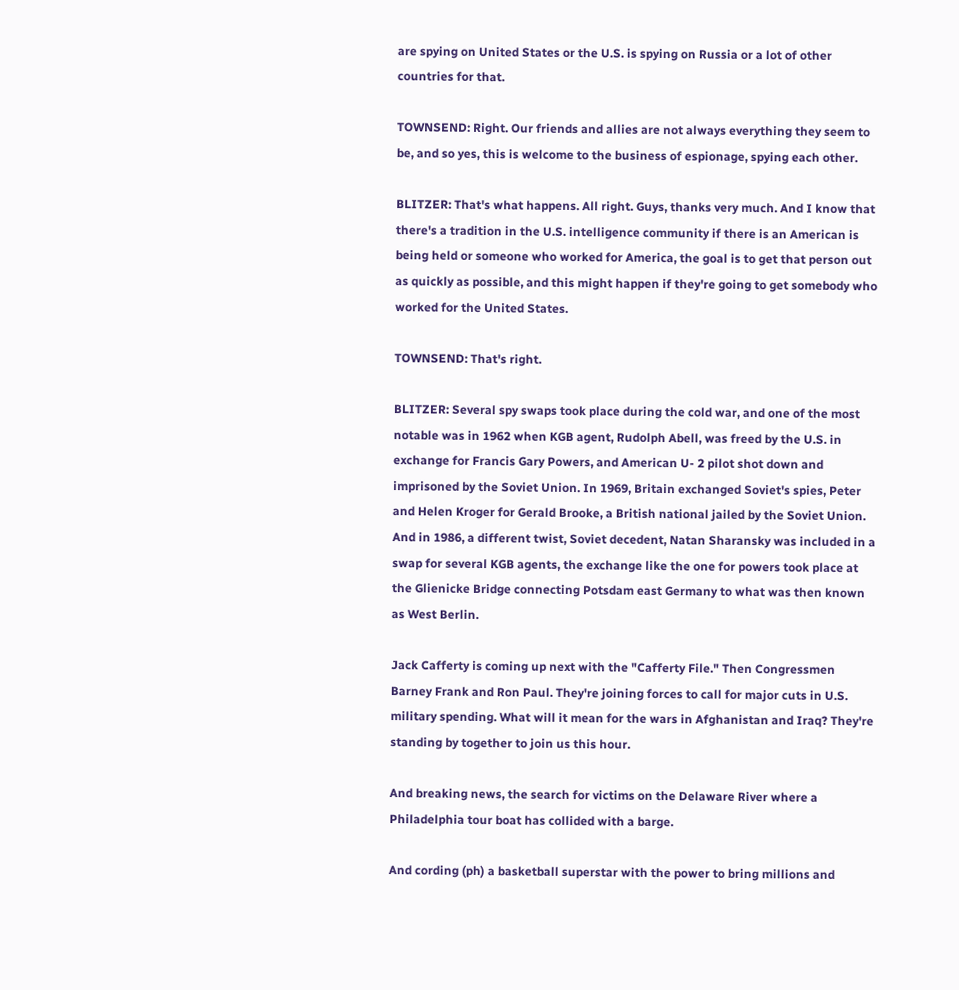are spying on United States or the U.S. is spying on Russia or a lot of other countries for that.

TOWNSEND: Right. Our friends and allies are not always everything they seem to be, and so yes, this is welcome to the business of espionage, spying each other.

BLITZER: That's what happens. All right. Guys, thanks very much. And I know that there's a tradition in the U.S. intelligence community if there is an American is being held or someone who worked for America, the goal is to get that person out as quickly as possible, and this might happen if they're going to get somebody who worked for the United States.

TOWNSEND: That's right.

BLITZER: Several spy swaps took place during the cold war, and one of the most notable was in 1962 when KGB agent, Rudolph Abell, was freed by the U.S. in exchange for Francis Gary Powers, and American U- 2 pilot shot down and imprisoned by the Soviet Union. In 1969, Britain exchanged Soviet's spies, Peter and Helen Kroger for Gerald Brooke, a British national jailed by the Soviet Union. And in 1986, a different twist, Soviet decedent, Natan Sharansky was included in a swap for several KGB agents, the exchange like the one for powers took place at the Glienicke Bridge connecting Potsdam east Germany to what was then known as West Berlin.

Jack Cafferty is coming up next with the "Cafferty File." Then Congressmen Barney Frank and Ron Paul. They're joining forces to call for major cuts in U.S. military spending. What will it mean for the wars in Afghanistan and Iraq? They're standing by together to join us this hour.

And breaking news, the search for victims on the Delaware River where a Philadelphia tour boat has collided with a barge.

And cording (ph) a basketball superstar with the power to bring millions and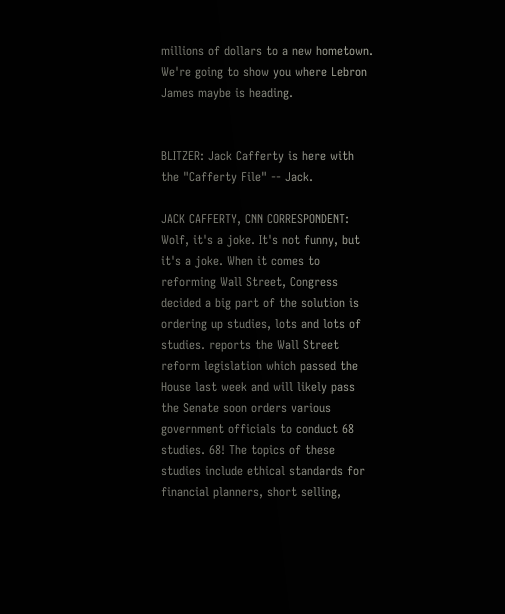millions of dollars to a new hometown. We're going to show you where Lebron James maybe is heading.


BLITZER: Jack Cafferty is here with the "Cafferty File" -- Jack.

JACK CAFFERTY, CNN CORRESPONDENT: Wolf, it's a joke. It's not funny, but it's a joke. When it comes to reforming Wall Street, Congress decided a big part of the solution is ordering up studies, lots and lots of studies. reports the Wall Street reform legislation which passed the House last week and will likely pass the Senate soon orders various government officials to conduct 68 studies. 68! The topics of these studies include ethical standards for financial planners, short selling,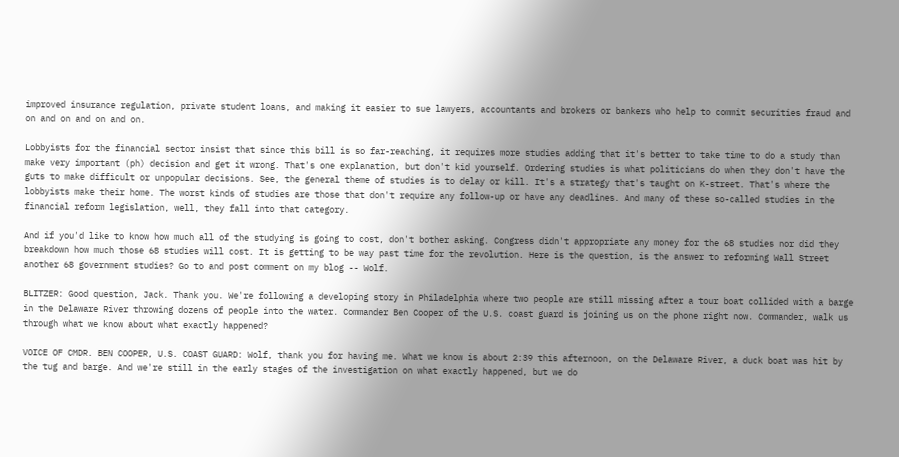improved insurance regulation, private student loans, and making it easier to sue lawyers, accountants and brokers or bankers who help to commit securities fraud and on and on and on and on.

Lobbyists for the financial sector insist that since this bill is so far-reaching, it requires more studies adding that it's better to take time to do a study than make very important (ph) decision and get it wrong. That's one explanation, but don't kid yourself. Ordering studies is what politicians do when they don't have the guts to make difficult or unpopular decisions. See, the general theme of studies is to delay or kill. It's a strategy that's taught on K-street. That's where the lobbyists make their home. The worst kinds of studies are those that don't require any follow-up or have any deadlines. And many of these so-called studies in the financial reform legislation, well, they fall into that category.

And if you'd like to know how much all of the studying is going to cost, don't bother asking. Congress didn't appropriate any money for the 68 studies nor did they breakdown how much those 68 studies will cost. It is getting to be way past time for the revolution. Here is the question, is the answer to reforming Wall Street another 68 government studies? Go to and post comment on my blog -- Wolf.

BLITZER: Good question, Jack. Thank you. We're following a developing story in Philadelphia where two people are still missing after a tour boat collided with a barge in the Delaware River throwing dozens of people into the water. Commander Ben Cooper of the U.S. coast guard is joining us on the phone right now. Commander, walk us through what we know about what exactly happened?

VOICE OF CMDR. BEN COOPER, U.S. COAST GUARD: Wolf, thank you for having me. What we know is about 2:39 this afternoon, on the Delaware River, a duck boat was hit by the tug and barge. And we're still in the early stages of the investigation on what exactly happened, but we do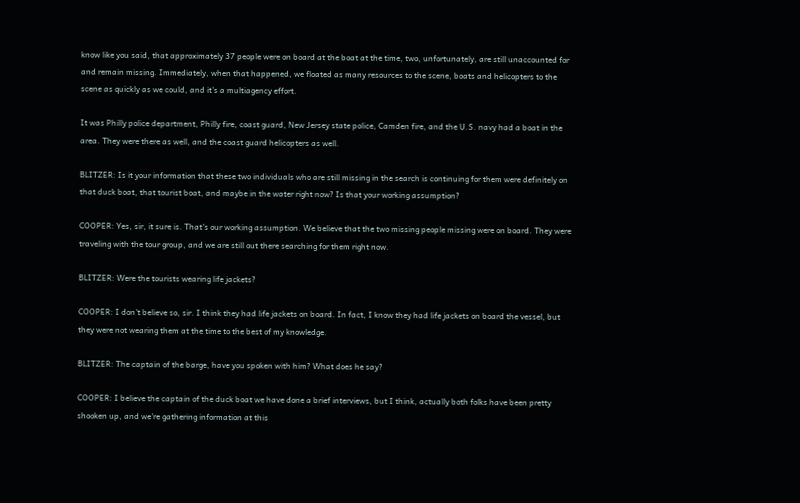know like you said, that approximately 37 people were on board at the boat at the time, two, unfortunately, are still unaccounted for and remain missing. Immediately, when that happened, we floated as many resources to the scene, boats and helicopters to the scene as quickly as we could, and it's a multiagency effort.

It was Philly police department, Philly fire, coast guard, New Jersey state police, Camden fire, and the U.S. navy had a boat in the area. They were there as well, and the coast guard helicopters as well.

BLITZER: Is it your information that these two individuals who are still missing in the search is continuing for them were definitely on that duck boat, that tourist boat, and maybe in the water right now? Is that your working assumption?

COOPER: Yes, sir, it sure is. That's our working assumption. We believe that the two missing people missing were on board. They were traveling with the tour group, and we are still out there searching for them right now.

BLITZER: Were the tourists wearing life jackets?

COOPER: I don't believe so, sir. I think they had life jackets on board. In fact, I know they had life jackets on board the vessel, but they were not wearing them at the time to the best of my knowledge.

BLITZER: The captain of the barge, have you spoken with him? What does he say?

COOPER: I believe the captain of the duck boat we have done a brief interviews, but I think, actually both folks have been pretty shooken up, and we're gathering information at this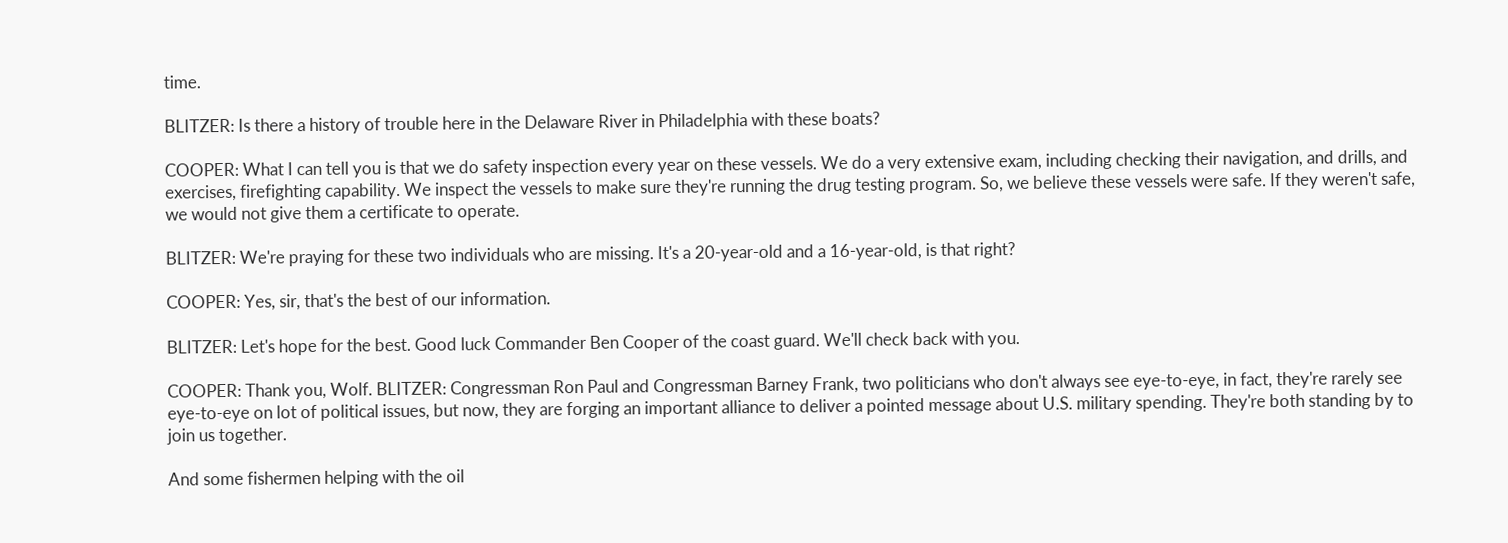time.

BLITZER: Is there a history of trouble here in the Delaware River in Philadelphia with these boats?

COOPER: What I can tell you is that we do safety inspection every year on these vessels. We do a very extensive exam, including checking their navigation, and drills, and exercises, firefighting capability. We inspect the vessels to make sure they're running the drug testing program. So, we believe these vessels were safe. If they weren't safe, we would not give them a certificate to operate.

BLITZER: We're praying for these two individuals who are missing. It's a 20-year-old and a 16-year-old, is that right?

COOPER: Yes, sir, that's the best of our information.

BLITZER: Let's hope for the best. Good luck Commander Ben Cooper of the coast guard. We'll check back with you.

COOPER: Thank you, Wolf. BLITZER: Congressman Ron Paul and Congressman Barney Frank, two politicians who don't always see eye-to-eye, in fact, they're rarely see eye-to-eye on lot of political issues, but now, they are forging an important alliance to deliver a pointed message about U.S. military spending. They're both standing by to join us together.

And some fishermen helping with the oil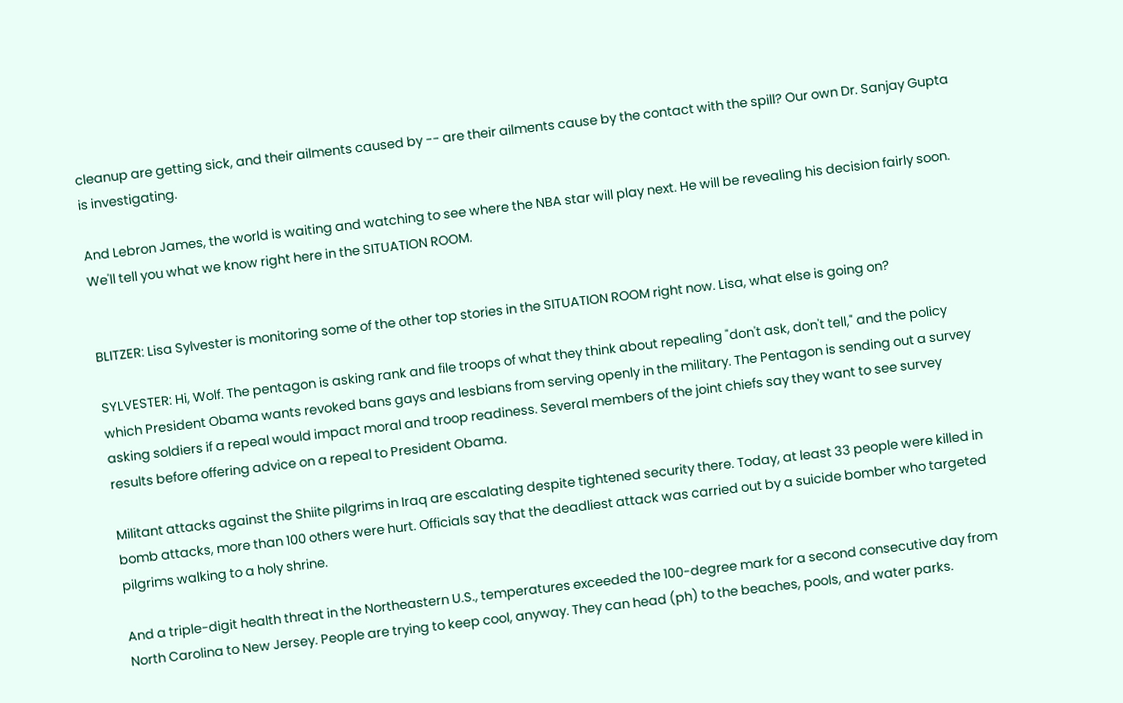cleanup are getting sick, and their ailments caused by -- are their ailments cause by the contact with the spill? Our own Dr. Sanjay Gupta is investigating.

And Lebron James, the world is waiting and watching to see where the NBA star will play next. He will be revealing his decision fairly soon. We'll tell you what we know right here in the SITUATION ROOM.


BLITZER: Lisa Sylvester is monitoring some of the other top stories in the SITUATION ROOM right now. Lisa, what else is going on?

SYLVESTER: Hi, Wolf. The pentagon is asking rank and file troops of what they think about repealing "don't ask, don't tell," and the policy which President Obama wants revoked bans gays and lesbians from serving openly in the military. The Pentagon is sending out a survey asking soldiers if a repeal would impact moral and troop readiness. Several members of the joint chiefs say they want to see survey results before offering advice on a repeal to President Obama.

Militant attacks against the Shiite pilgrims in Iraq are escalating despite tightened security there. Today, at least 33 people were killed in bomb attacks, more than 100 others were hurt. Officials say that the deadliest attack was carried out by a suicide bomber who targeted pilgrims walking to a holy shrine.

And a triple-digit health threat in the Northeastern U.S., temperatures exceeded the 100-degree mark for a second consecutive day from North Carolina to New Jersey. People are trying to keep cool, anyway. They can head (ph) to the beaches, pools, and water parks.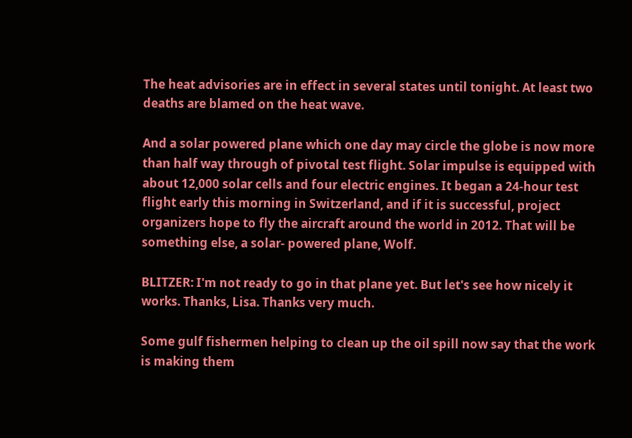The heat advisories are in effect in several states until tonight. At least two deaths are blamed on the heat wave.

And a solar powered plane which one day may circle the globe is now more than half way through of pivotal test flight. Solar impulse is equipped with about 12,000 solar cells and four electric engines. It began a 24-hour test flight early this morning in Switzerland, and if it is successful, project organizers hope to fly the aircraft around the world in 2012. That will be something else, a solar- powered plane, Wolf.

BLITZER: I'm not ready to go in that plane yet. But let's see how nicely it works. Thanks, Lisa. Thanks very much.

Some gulf fishermen helping to clean up the oil spill now say that the work is making them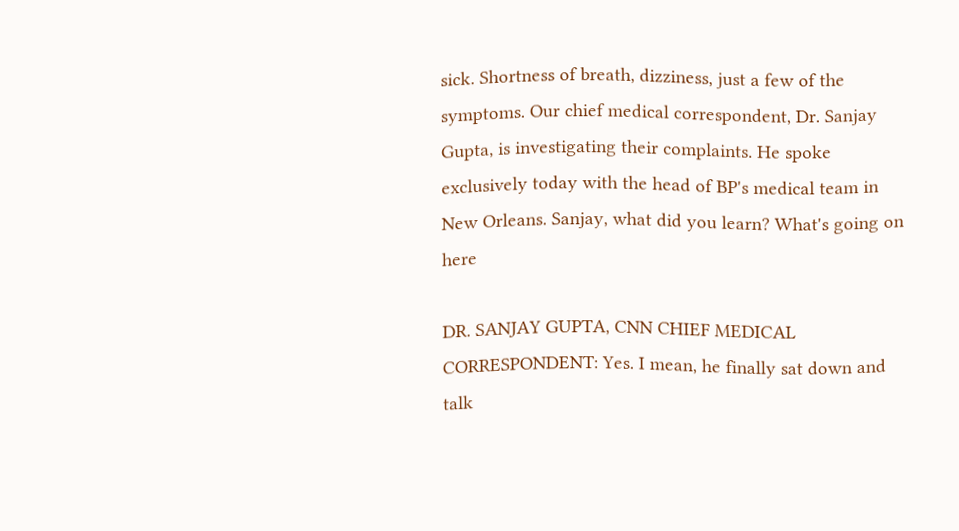sick. Shortness of breath, dizziness, just a few of the symptoms. Our chief medical correspondent, Dr. Sanjay Gupta, is investigating their complaints. He spoke exclusively today with the head of BP's medical team in New Orleans. Sanjay, what did you learn? What's going on here

DR. SANJAY GUPTA, CNN CHIEF MEDICAL CORRESPONDENT: Yes. I mean, he finally sat down and talk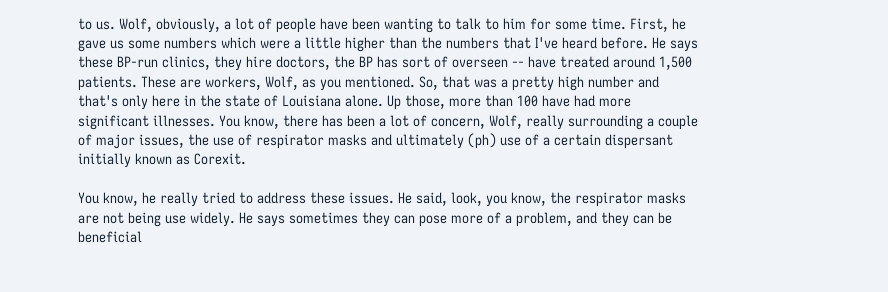to us. Wolf, obviously, a lot of people have been wanting to talk to him for some time. First, he gave us some numbers which were a little higher than the numbers that I've heard before. He says these BP-run clinics, they hire doctors, the BP has sort of overseen -- have treated around 1,500 patients. These are workers, Wolf, as you mentioned. So, that was a pretty high number and that's only here in the state of Louisiana alone. Up those, more than 100 have had more significant illnesses. You know, there has been a lot of concern, Wolf, really surrounding a couple of major issues, the use of respirator masks and ultimately (ph) use of a certain dispersant initially known as Corexit.

You know, he really tried to address these issues. He said, look, you know, the respirator masks are not being use widely. He says sometimes they can pose more of a problem, and they can be beneficial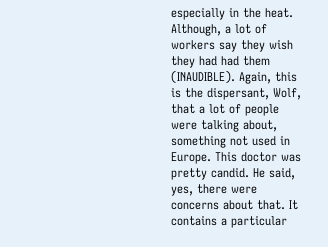especially in the heat. Although, a lot of workers say they wish they had had them (INAUDIBLE). Again, this is the dispersant, Wolf, that a lot of people were talking about, something not used in Europe. This doctor was pretty candid. He said, yes, there were concerns about that. It contains a particular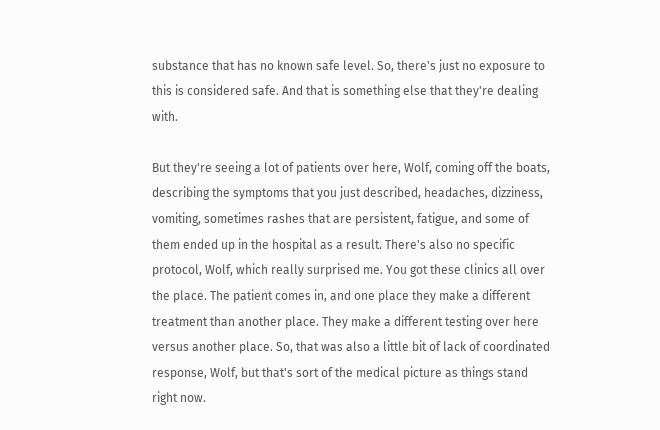substance that has no known safe level. So, there's just no exposure to this is considered safe. And that is something else that they're dealing with.

But they're seeing a lot of patients over here, Wolf, coming off the boats, describing the symptoms that you just described, headaches, dizziness, vomiting, sometimes rashes that are persistent, fatigue, and some of them ended up in the hospital as a result. There's also no specific protocol, Wolf, which really surprised me. You got these clinics all over the place. The patient comes in, and one place they make a different treatment than another place. They make a different testing over here versus another place. So, that was also a little bit of lack of coordinated response, Wolf, but that's sort of the medical picture as things stand right now.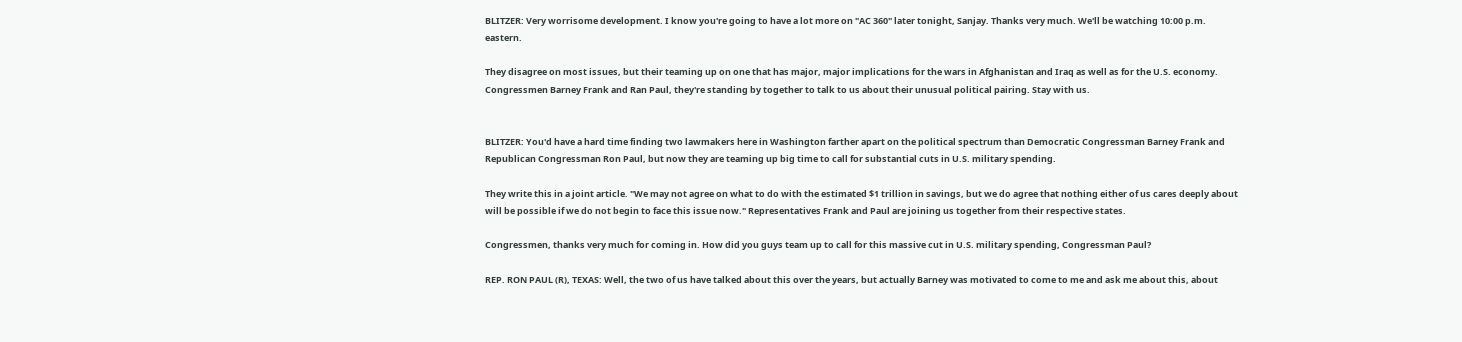BLITZER: Very worrisome development. I know you're going to have a lot more on "AC 360" later tonight, Sanjay. Thanks very much. We'll be watching 10:00 p.m. eastern.

They disagree on most issues, but their teaming up on one that has major, major implications for the wars in Afghanistan and Iraq as well as for the U.S. economy. Congressmen Barney Frank and Ran Paul, they're standing by together to talk to us about their unusual political pairing. Stay with us.


BLITZER: You'd have a hard time finding two lawmakers here in Washington farther apart on the political spectrum than Democratic Congressman Barney Frank and Republican Congressman Ron Paul, but now they are teaming up big time to call for substantial cuts in U.S. military spending.

They write this in a joint article. "We may not agree on what to do with the estimated $1 trillion in savings, but we do agree that nothing either of us cares deeply about will be possible if we do not begin to face this issue now." Representatives Frank and Paul are joining us together from their respective states.

Congressmen, thanks very much for coming in. How did you guys team up to call for this massive cut in U.S. military spending, Congressman Paul?

REP. RON PAUL (R), TEXAS: Well, the two of us have talked about this over the years, but actually Barney was motivated to come to me and ask me about this, about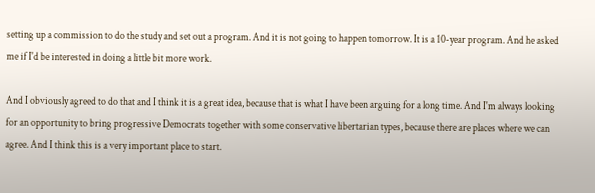setting up a commission to do the study and set out a program. And it is not going to happen tomorrow. It is a 10-year program. And he asked me if I'd be interested in doing a little bit more work.

And I obviously agreed to do that and I think it is a great idea, because that is what I have been arguing for a long time. And I'm always looking for an opportunity to bring progressive Democrats together with some conservative libertarian types, because there are places where we can agree. And I think this is a very important place to start.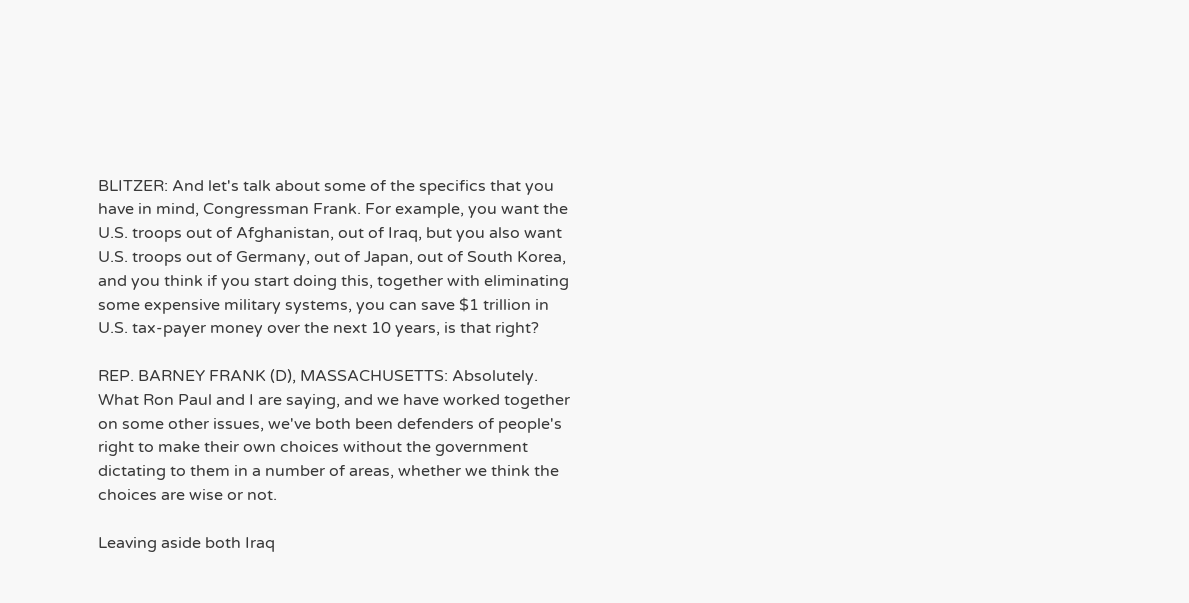BLITZER: And let's talk about some of the specifics that you have in mind, Congressman Frank. For example, you want the U.S. troops out of Afghanistan, out of Iraq, but you also want U.S. troops out of Germany, out of Japan, out of South Korea, and you think if you start doing this, together with eliminating some expensive military systems, you can save $1 trillion in U.S. tax-payer money over the next 10 years, is that right?

REP. BARNEY FRANK (D), MASSACHUSETTS: Absolutely. What Ron Paul and I are saying, and we have worked together on some other issues, we've both been defenders of people's right to make their own choices without the government dictating to them in a number of areas, whether we think the choices are wise or not.

Leaving aside both Iraq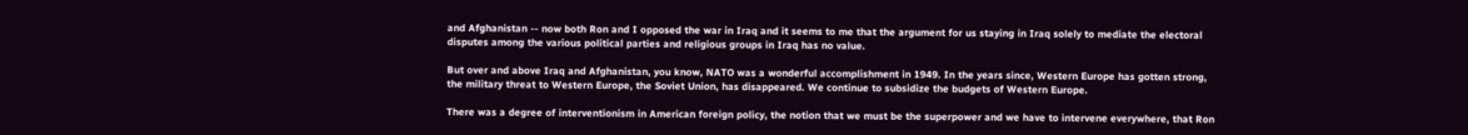and Afghanistan -- now both Ron and I opposed the war in Iraq and it seems to me that the argument for us staying in Iraq solely to mediate the electoral disputes among the various political parties and religious groups in Iraq has no value.

But over and above Iraq and Afghanistan, you know, NATO was a wonderful accomplishment in 1949. In the years since, Western Europe has gotten strong, the military threat to Western Europe, the Soviet Union, has disappeared. We continue to subsidize the budgets of Western Europe.

There was a degree of interventionism in American foreign policy, the notion that we must be the superpower and we have to intervene everywhere, that Ron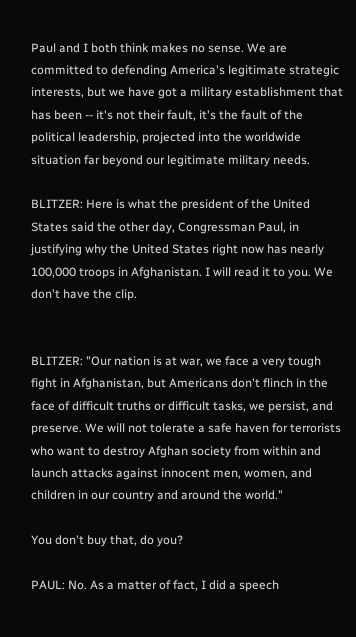Paul and I both think makes no sense. We are committed to defending America's legitimate strategic interests, but we have got a military establishment that has been -- it's not their fault, it's the fault of the political leadership, projected into the worldwide situation far beyond our legitimate military needs.

BLITZER: Here is what the president of the United States said the other day, Congressman Paul, in justifying why the United States right now has nearly 100,000 troops in Afghanistan. I will read it to you. We don't have the clip.


BLITZER: "Our nation is at war, we face a very tough fight in Afghanistan, but Americans don't flinch in the face of difficult truths or difficult tasks, we persist, and preserve. We will not tolerate a safe haven for terrorists who want to destroy Afghan society from within and launch attacks against innocent men, women, and children in our country and around the world."

You don't buy that, do you?

PAUL: No. As a matter of fact, I did a speech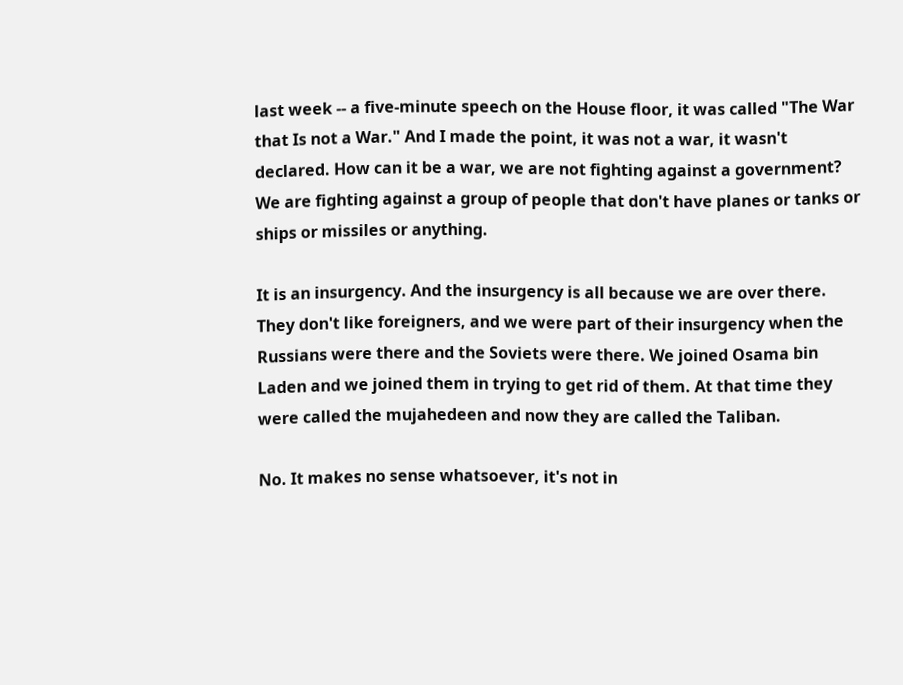last week -- a five-minute speech on the House floor, it was called "The War that Is not a War." And I made the point, it was not a war, it wasn't declared. How can it be a war, we are not fighting against a government? We are fighting against a group of people that don't have planes or tanks or ships or missiles or anything.

It is an insurgency. And the insurgency is all because we are over there. They don't like foreigners, and we were part of their insurgency when the Russians were there and the Soviets were there. We joined Osama bin Laden and we joined them in trying to get rid of them. At that time they were called the mujahedeen and now they are called the Taliban.

No. It makes no sense whatsoever, it's not in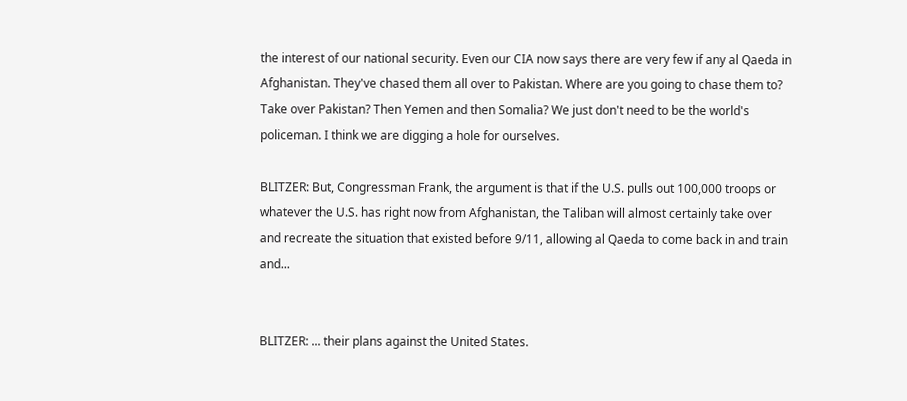the interest of our national security. Even our CIA now says there are very few if any al Qaeda in Afghanistan. They've chased them all over to Pakistan. Where are you going to chase them to? Take over Pakistan? Then Yemen and then Somalia? We just don't need to be the world's policeman. I think we are digging a hole for ourselves.

BLITZER: But, Congressman Frank, the argument is that if the U.S. pulls out 100,000 troops or whatever the U.S. has right now from Afghanistan, the Taliban will almost certainly take over and recreate the situation that existed before 9/11, allowing al Qaeda to come back in and train and...


BLITZER: ... their plans against the United States.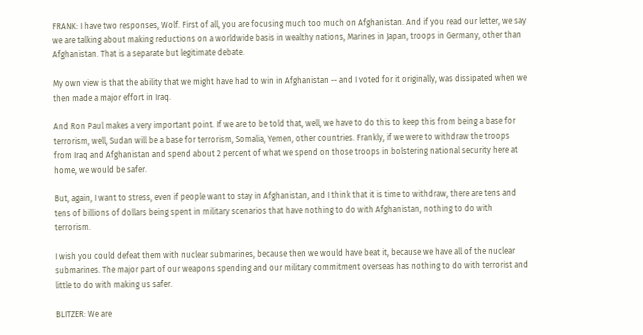FRANK: I have two responses, Wolf. First of all, you are focusing much too much on Afghanistan. And if you read our letter, we say we are talking about making reductions on a worldwide basis in wealthy nations, Marines in Japan, troops in Germany, other than Afghanistan. That is a separate but legitimate debate.

My own view is that the ability that we might have had to win in Afghanistan -- and I voted for it originally, was dissipated when we then made a major effort in Iraq.

And Ron Paul makes a very important point. If we are to be told that, well, we have to do this to keep this from being a base for terrorism, well, Sudan will be a base for terrorism, Somalia, Yemen, other countries. Frankly, if we were to withdraw the troops from Iraq and Afghanistan and spend about 2 percent of what we spend on those troops in bolstering national security here at home, we would be safer.

But, again, I want to stress, even if people want to stay in Afghanistan, and I think that it is time to withdraw, there are tens and tens of billions of dollars being spent in military scenarios that have nothing to do with Afghanistan, nothing to do with terrorism.

I wish you could defeat them with nuclear submarines, because then we would have beat it, because we have all of the nuclear submarines. The major part of our weapons spending and our military commitment overseas has nothing to do with terrorist and little to do with making us safer.

BLITZER: We are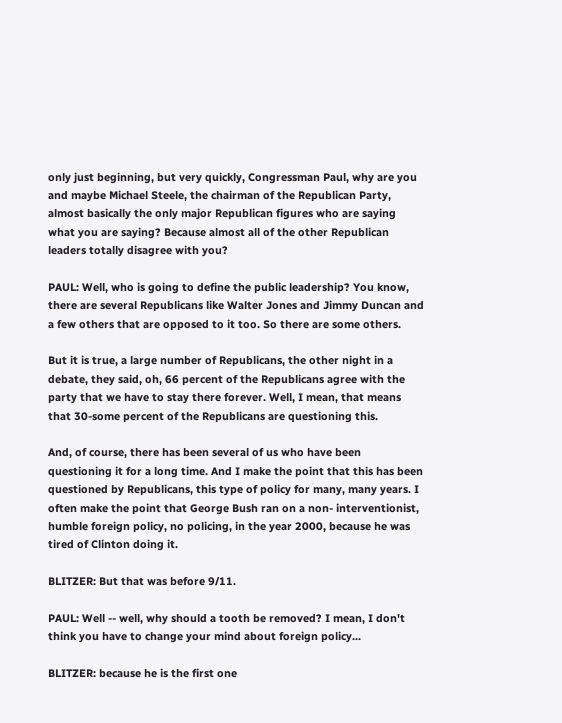only just beginning, but very quickly, Congressman Paul, why are you and maybe Michael Steele, the chairman of the Republican Party, almost basically the only major Republican figures who are saying what you are saying? Because almost all of the other Republican leaders totally disagree with you?

PAUL: Well, who is going to define the public leadership? You know, there are several Republicans like Walter Jones and Jimmy Duncan and a few others that are opposed to it too. So there are some others.

But it is true, a large number of Republicans, the other night in a debate, they said, oh, 66 percent of the Republicans agree with the party that we have to stay there forever. Well, I mean, that means that 30-some percent of the Republicans are questioning this.

And, of course, there has been several of us who have been questioning it for a long time. And I make the point that this has been questioned by Republicans, this type of policy for many, many years. I often make the point that George Bush ran on a non- interventionist, humble foreign policy, no policing, in the year 2000, because he was tired of Clinton doing it.

BLITZER: But that was before 9/11.

PAUL: Well -- well, why should a tooth be removed? I mean, I don't think you have to change your mind about foreign policy...

BLITZER: because he is the first one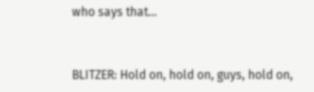who says that...


BLITZER: Hold on, hold on, guys, hold on,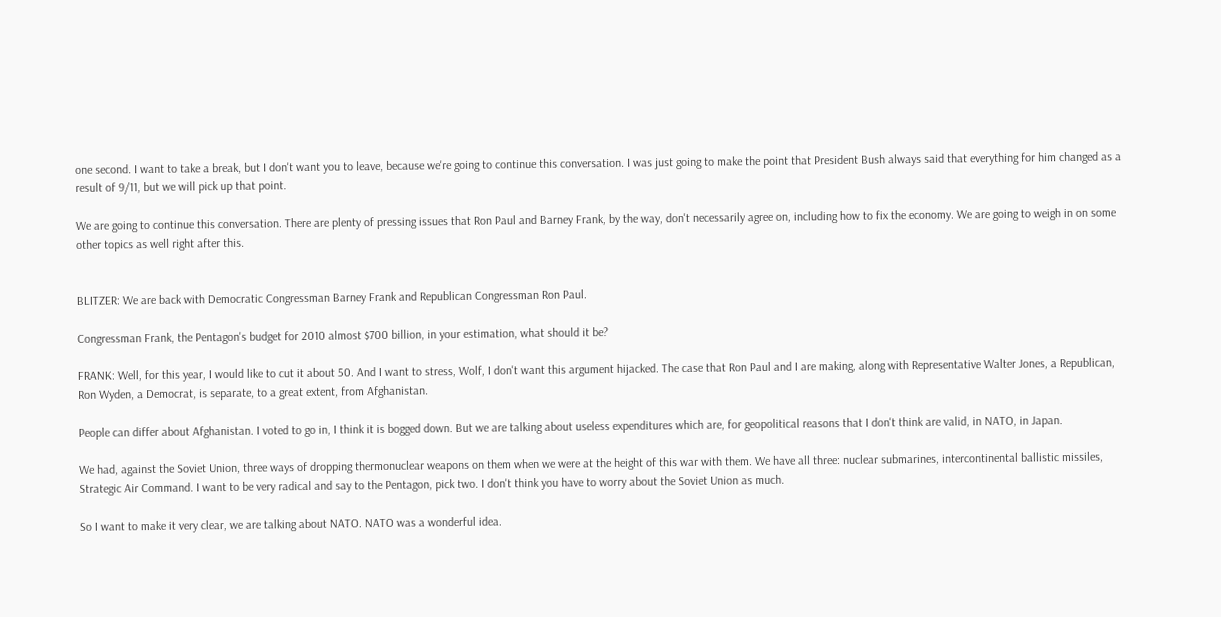one second. I want to take a break, but I don't want you to leave, because we're going to continue this conversation. I was just going to make the point that President Bush always said that everything for him changed as a result of 9/11, but we will pick up that point.

We are going to continue this conversation. There are plenty of pressing issues that Ron Paul and Barney Frank, by the way, don't necessarily agree on, including how to fix the economy. We are going to weigh in on some other topics as well right after this.


BLITZER: We are back with Democratic Congressman Barney Frank and Republican Congressman Ron Paul.

Congressman Frank, the Pentagon's budget for 2010 almost $700 billion, in your estimation, what should it be?

FRANK: Well, for this year, I would like to cut it about 50. And I want to stress, Wolf, I don't want this argument hijacked. The case that Ron Paul and I are making, along with Representative Walter Jones, a Republican, Ron Wyden, a Democrat, is separate, to a great extent, from Afghanistan.

People can differ about Afghanistan. I voted to go in, I think it is bogged down. But we are talking about useless expenditures which are, for geopolitical reasons that I don't think are valid, in NATO, in Japan.

We had, against the Soviet Union, three ways of dropping thermonuclear weapons on them when we were at the height of this war with them. We have all three: nuclear submarines, intercontinental ballistic missiles, Strategic Air Command. I want to be very radical and say to the Pentagon, pick two. I don't think you have to worry about the Soviet Union as much.

So I want to make it very clear, we are talking about NATO. NATO was a wonderful idea.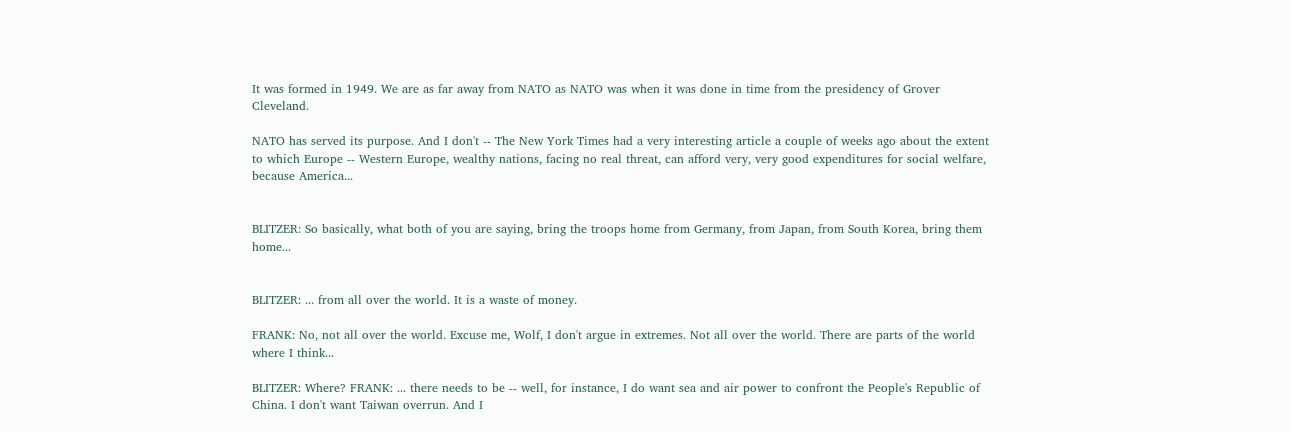It was formed in 1949. We are as far away from NATO as NATO was when it was done in time from the presidency of Grover Cleveland.

NATO has served its purpose. And I don't -- The New York Times had a very interesting article a couple of weeks ago about the extent to which Europe -- Western Europe, wealthy nations, facing no real threat, can afford very, very good expenditures for social welfare, because America...


BLITZER: So basically, what both of you are saying, bring the troops home from Germany, from Japan, from South Korea, bring them home...


BLITZER: ... from all over the world. It is a waste of money.

FRANK: No, not all over the world. Excuse me, Wolf, I don't argue in extremes. Not all over the world. There are parts of the world where I think...

BLITZER: Where? FRANK: ... there needs to be -- well, for instance, I do want sea and air power to confront the People's Republic of China. I don't want Taiwan overrun. And I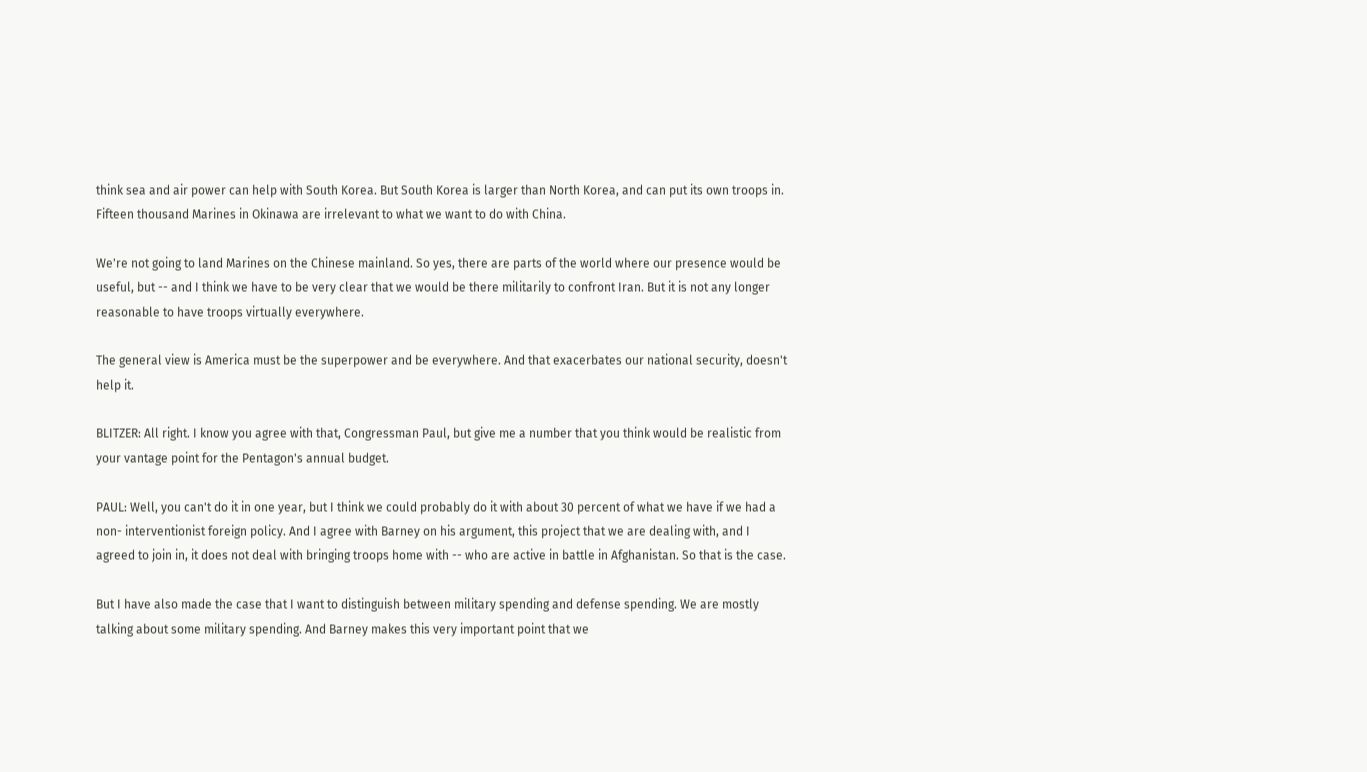think sea and air power can help with South Korea. But South Korea is larger than North Korea, and can put its own troops in. Fifteen thousand Marines in Okinawa are irrelevant to what we want to do with China.

We're not going to land Marines on the Chinese mainland. So yes, there are parts of the world where our presence would be useful, but -- and I think we have to be very clear that we would be there militarily to confront Iran. But it is not any longer reasonable to have troops virtually everywhere.

The general view is America must be the superpower and be everywhere. And that exacerbates our national security, doesn't help it.

BLITZER: All right. I know you agree with that, Congressman Paul, but give me a number that you think would be realistic from your vantage point for the Pentagon's annual budget.

PAUL: Well, you can't do it in one year, but I think we could probably do it with about 30 percent of what we have if we had a non- interventionist foreign policy. And I agree with Barney on his argument, this project that we are dealing with, and I agreed to join in, it does not deal with bringing troops home with -- who are active in battle in Afghanistan. So that is the case.

But I have also made the case that I want to distinguish between military spending and defense spending. We are mostly talking about some military spending. And Barney makes this very important point that we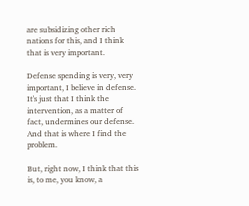are subsidizing other rich nations for this, and I think that is very important.

Defense spending is very, very important, I believe in defense. It's just that I think the intervention, as a matter of fact, undermines our defense. And that is where I find the problem.

But, right now, I think that this is, to me, you know, a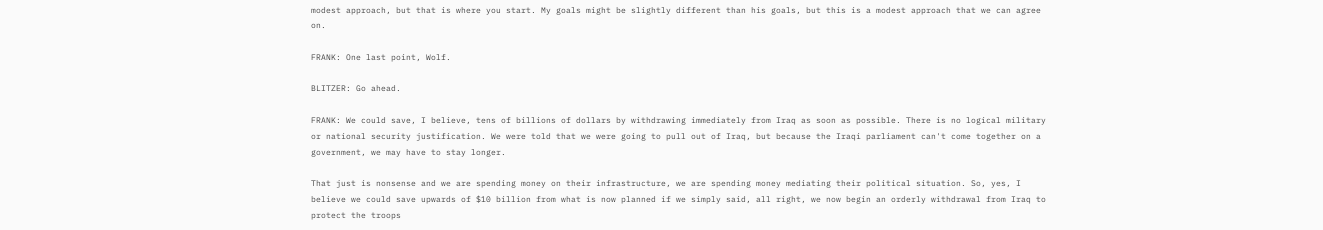modest approach, but that is where you start. My goals might be slightly different than his goals, but this is a modest approach that we can agree on.

FRANK: One last point, Wolf.

BLITZER: Go ahead.

FRANK: We could save, I believe, tens of billions of dollars by withdrawing immediately from Iraq as soon as possible. There is no logical military or national security justification. We were told that we were going to pull out of Iraq, but because the Iraqi parliament can't come together on a government, we may have to stay longer.

That just is nonsense and we are spending money on their infrastructure, we are spending money mediating their political situation. So, yes, I believe we could save upwards of $10 billion from what is now planned if we simply said, all right, we now begin an orderly withdrawal from Iraq to protect the troops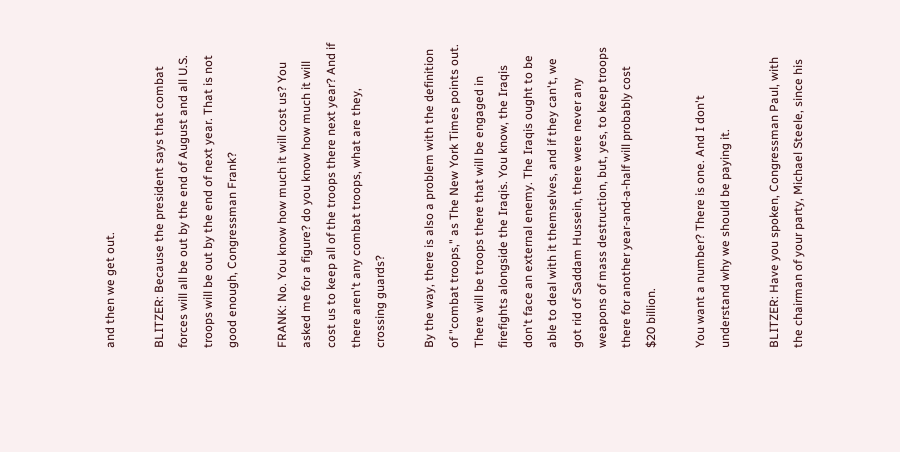and then we get out.

BLITZER: Because the president says that combat forces will all be out by the end of August and all U.S. troops will be out by the end of next year. That is not good enough, Congressman Frank?

FRANK: No. You know how much it will cost us? You asked me for a figure? do you know how much it will cost us to keep all of the troops there next year? And if there aren't any combat troops, what are they, crossing guards?

By the way, there is also a problem with the definition of "combat troops," as The New York Times points out. There will be troops there that will be engaged in firefights alongside the Iraqis. You know, the Iraqis don't face an external enemy. The Iraqis ought to be able to deal with it themselves, and if they can't, we got rid of Saddam Hussein, there were never any weapons of mass destruction, but, yes, to keep troops there for another year-and-a-half will probably cost $20 billion.

You want a number? There is one. And I don't understand why we should be paying it.

BLITZER: Have you spoken, Congressman Paul, with the chairman of your party, Michael Steele, since his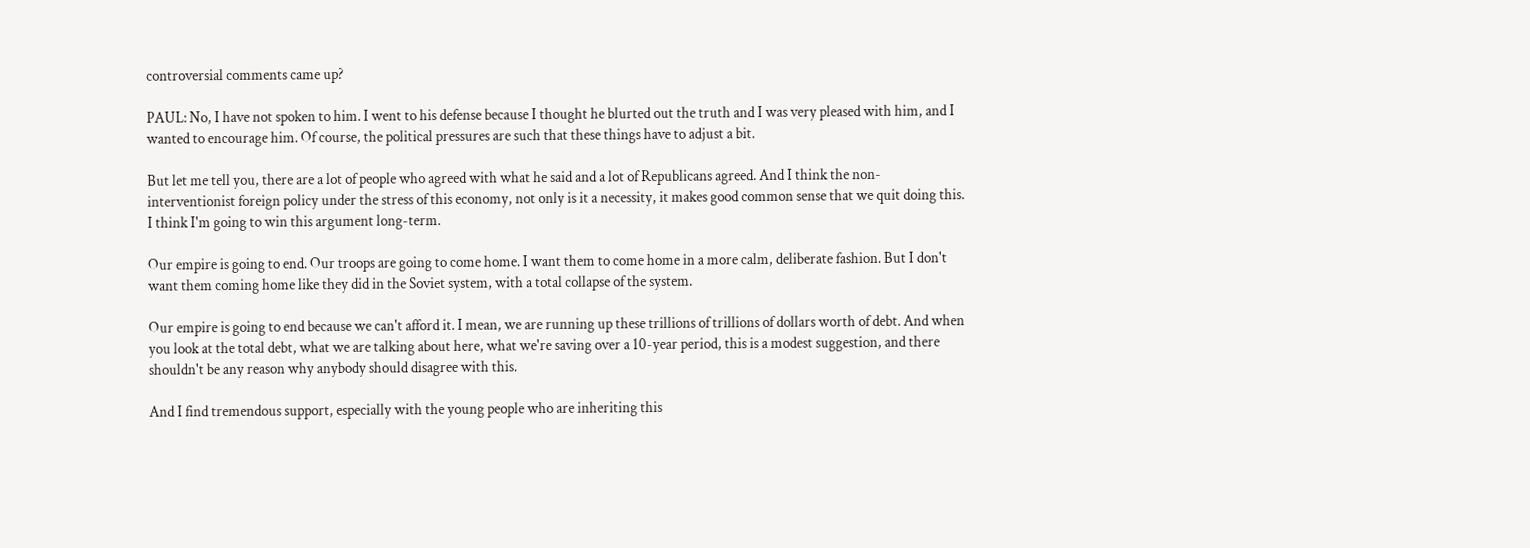controversial comments came up?

PAUL: No, I have not spoken to him. I went to his defense because I thought he blurted out the truth and I was very pleased with him, and I wanted to encourage him. Of course, the political pressures are such that these things have to adjust a bit.

But let me tell you, there are a lot of people who agreed with what he said and a lot of Republicans agreed. And I think the non- interventionist foreign policy under the stress of this economy, not only is it a necessity, it makes good common sense that we quit doing this. I think I'm going to win this argument long-term.

Our empire is going to end. Our troops are going to come home. I want them to come home in a more calm, deliberate fashion. But I don't want them coming home like they did in the Soviet system, with a total collapse of the system.

Our empire is going to end because we can't afford it. I mean, we are running up these trillions of trillions of dollars worth of debt. And when you look at the total debt, what we are talking about here, what we're saving over a 10-year period, this is a modest suggestion, and there shouldn't be any reason why anybody should disagree with this.

And I find tremendous support, especially with the young people who are inheriting this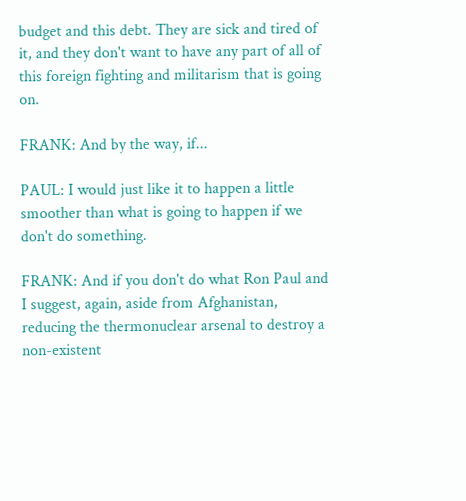budget and this debt. They are sick and tired of it, and they don't want to have any part of all of this foreign fighting and militarism that is going on.

FRANK: And by the way, if...

PAUL: I would just like it to happen a little smoother than what is going to happen if we don't do something.

FRANK: And if you don't do what Ron Paul and I suggest, again, aside from Afghanistan, reducing the thermonuclear arsenal to destroy a non-existent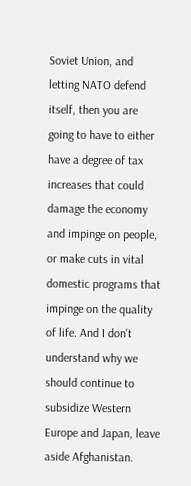Soviet Union, and letting NATO defend itself, then you are going to have to either have a degree of tax increases that could damage the economy and impinge on people, or make cuts in vital domestic programs that impinge on the quality of life. And I don't understand why we should continue to subsidize Western Europe and Japan, leave aside Afghanistan.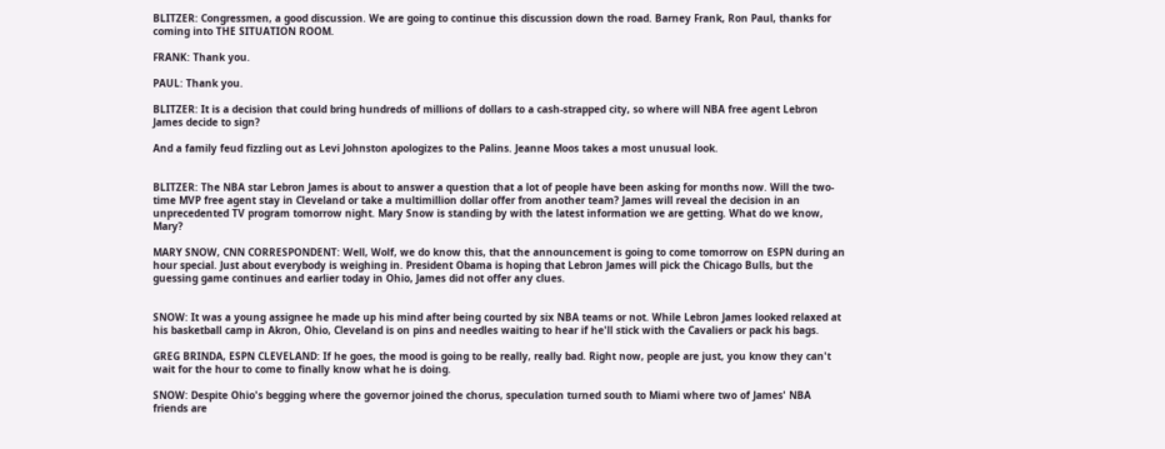BLITZER: Congressmen, a good discussion. We are going to continue this discussion down the road. Barney Frank, Ron Paul, thanks for coming into THE SITUATION ROOM.

FRANK: Thank you.

PAUL: Thank you.

BLITZER: It is a decision that could bring hundreds of millions of dollars to a cash-strapped city, so where will NBA free agent Lebron James decide to sign?

And a family feud fizzling out as Levi Johnston apologizes to the Palins. Jeanne Moos takes a most unusual look.


BLITZER: The NBA star Lebron James is about to answer a question that a lot of people have been asking for months now. Will the two- time MVP free agent stay in Cleveland or take a multimillion dollar offer from another team? James will reveal the decision in an unprecedented TV program tomorrow night. Mary Snow is standing by with the latest information we are getting. What do we know, Mary?

MARY SNOW, CNN CORRESPONDENT: Well, Wolf, we do know this, that the announcement is going to come tomorrow on ESPN during an hour special. Just about everybody is weighing in. President Obama is hoping that Lebron James will pick the Chicago Bulls, but the guessing game continues and earlier today in Ohio, James did not offer any clues.


SNOW: It was a young assignee he made up his mind after being courted by six NBA teams or not. While Lebron James looked relaxed at his basketball camp in Akron, Ohio, Cleveland is on pins and needles waiting to hear if he'll stick with the Cavaliers or pack his bags.

GREG BRINDA, ESPN CLEVELAND: If he goes, the mood is going to be really, really bad. Right now, people are just, you know they can't wait for the hour to come to finally know what he is doing.

SNOW: Despite Ohio's begging where the governor joined the chorus, speculation turned south to Miami where two of James' NBA friends are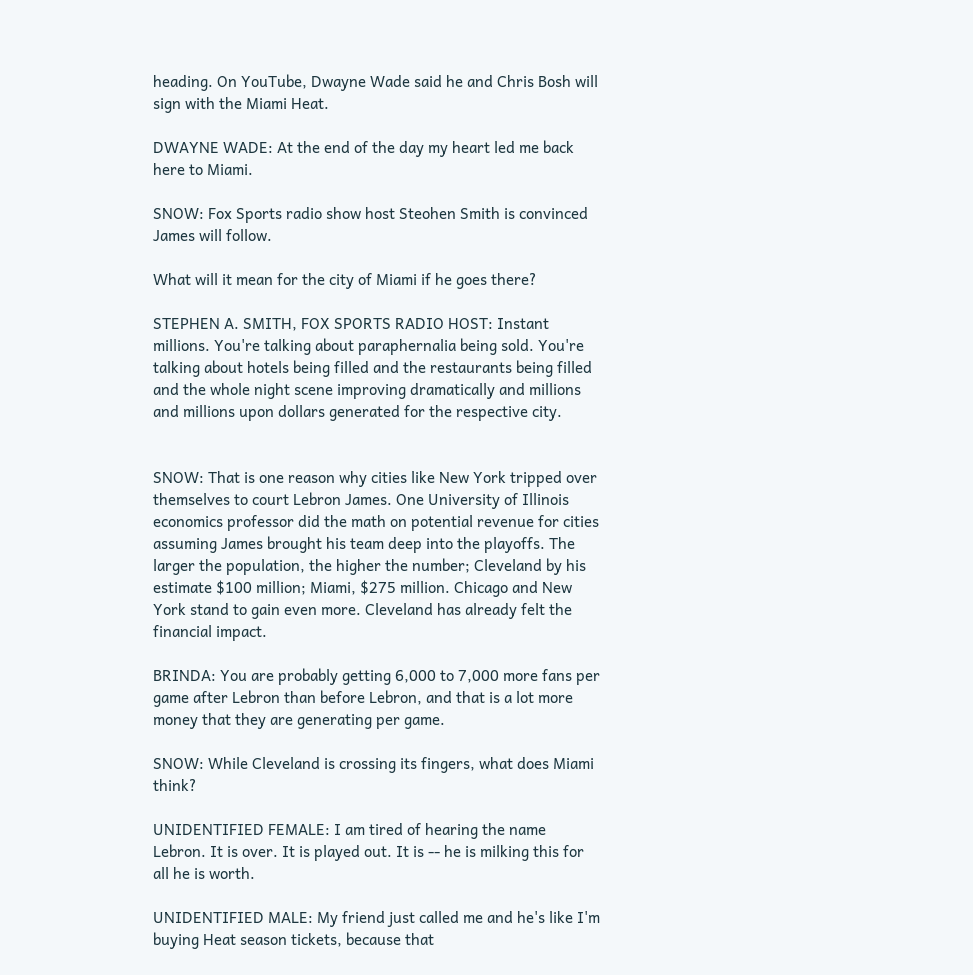heading. On YouTube, Dwayne Wade said he and Chris Bosh will sign with the Miami Heat.

DWAYNE WADE: At the end of the day my heart led me back here to Miami.

SNOW: Fox Sports radio show host Steohen Smith is convinced James will follow.

What will it mean for the city of Miami if he goes there?

STEPHEN A. SMITH, FOX SPORTS RADIO HOST: Instant millions. You're talking about paraphernalia being sold. You're talking about hotels being filled and the restaurants being filled and the whole night scene improving dramatically and millions and millions upon dollars generated for the respective city.


SNOW: That is one reason why cities like New York tripped over themselves to court Lebron James. One University of Illinois economics professor did the math on potential revenue for cities assuming James brought his team deep into the playoffs. The larger the population, the higher the number; Cleveland by his estimate $100 million; Miami, $275 million. Chicago and New York stand to gain even more. Cleveland has already felt the financial impact.

BRINDA: You are probably getting 6,000 to 7,000 more fans per game after Lebron than before Lebron, and that is a lot more money that they are generating per game.

SNOW: While Cleveland is crossing its fingers, what does Miami think?

UNIDENTIFIED FEMALE: I am tired of hearing the name Lebron. It is over. It is played out. It is -- he is milking this for all he is worth.

UNIDENTIFIED MALE: My friend just called me and he's like I'm buying Heat season tickets, because that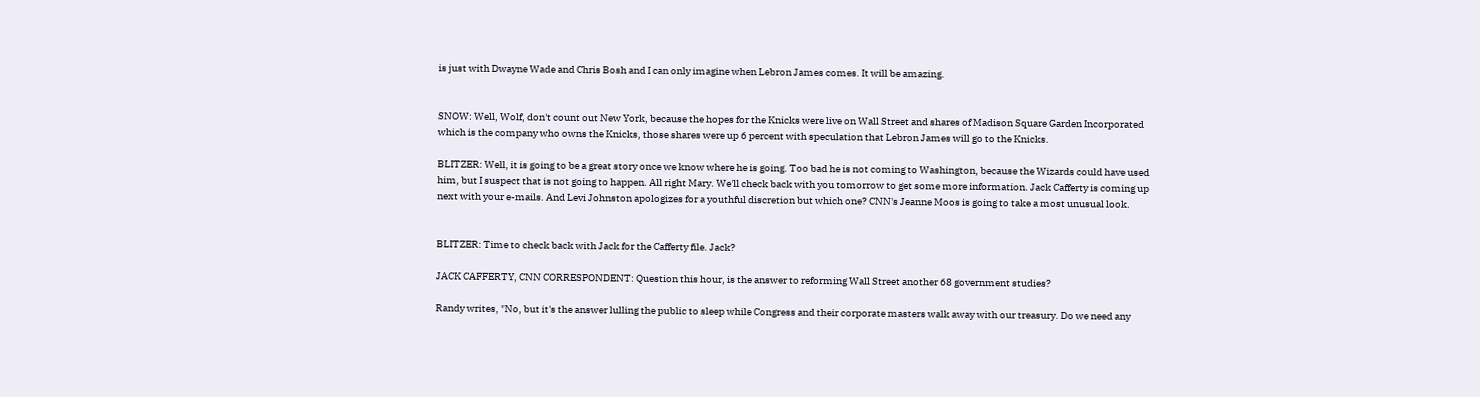is just with Dwayne Wade and Chris Bosh and I can only imagine when Lebron James comes. It will be amazing.


SNOW: Well, Wolf, don't count out New York, because the hopes for the Knicks were live on Wall Street and shares of Madison Square Garden Incorporated which is the company who owns the Knicks, those shares were up 6 percent with speculation that Lebron James will go to the Knicks.

BLITZER: Well, it is going to be a great story once we know where he is going. Too bad he is not coming to Washington, because the Wizards could have used him, but I suspect that is not going to happen. All right Mary. We'll check back with you tomorrow to get some more information. Jack Cafferty is coming up next with your e-mails. And Levi Johnston apologizes for a youthful discretion but which one? CNN's Jeanne Moos is going to take a most unusual look.


BLITZER: Time to check back with Jack for the Cafferty file. Jack?

JACK CAFFERTY, CNN CORRESPONDENT: Question this hour, is the answer to reforming Wall Street another 68 government studies?

Randy writes, "No, but it's the answer lulling the public to sleep while Congress and their corporate masters walk away with our treasury. Do we need any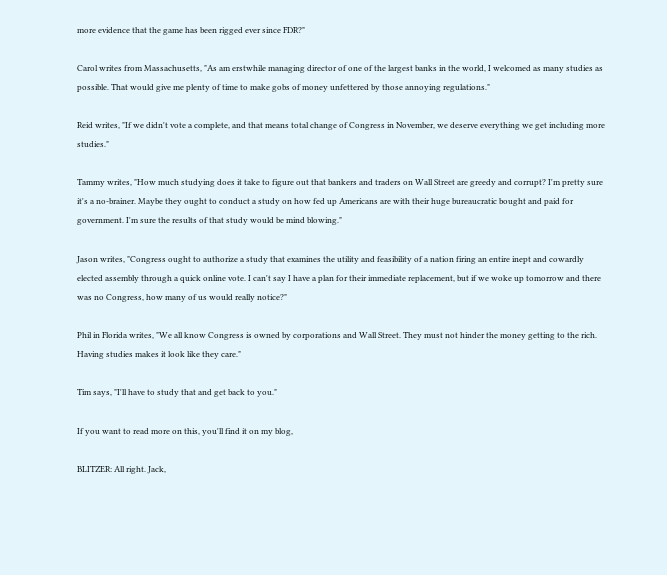more evidence that the game has been rigged ever since FDR?"

Carol writes from Massachusetts, "As am erstwhile managing director of one of the largest banks in the world, I welcomed as many studies as possible. That would give me plenty of time to make gobs of money unfettered by those annoying regulations."

Reid writes, "If we didn't vote a complete, and that means total change of Congress in November, we deserve everything we get including more studies."

Tammy writes, "How much studying does it take to figure out that bankers and traders on Wall Street are greedy and corrupt? I'm pretty sure it's a no-brainer. Maybe they ought to conduct a study on how fed up Americans are with their huge bureaucratic bought and paid for government. I'm sure the results of that study would be mind blowing."

Jason writes, "Congress ought to authorize a study that examines the utility and feasibility of a nation firing an entire inept and cowardly elected assembly through a quick online vote. I can't say I have a plan for their immediate replacement, but if we woke up tomorrow and there was no Congress, how many of us would really notice?"

Phil in Florida writes, "We all know Congress is owned by corporations and Wall Street. They must not hinder the money getting to the rich. Having studies makes it look like they care."

Tim says, "I'll have to study that and get back to you."

If you want to read more on this, you'll find it on my blog,

BLITZER: All right. Jack,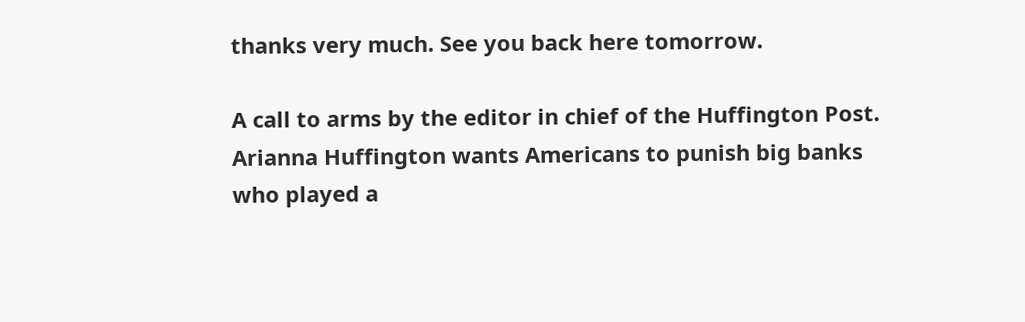thanks very much. See you back here tomorrow.

A call to arms by the editor in chief of the Huffington Post. Arianna Huffington wants Americans to punish big banks who played a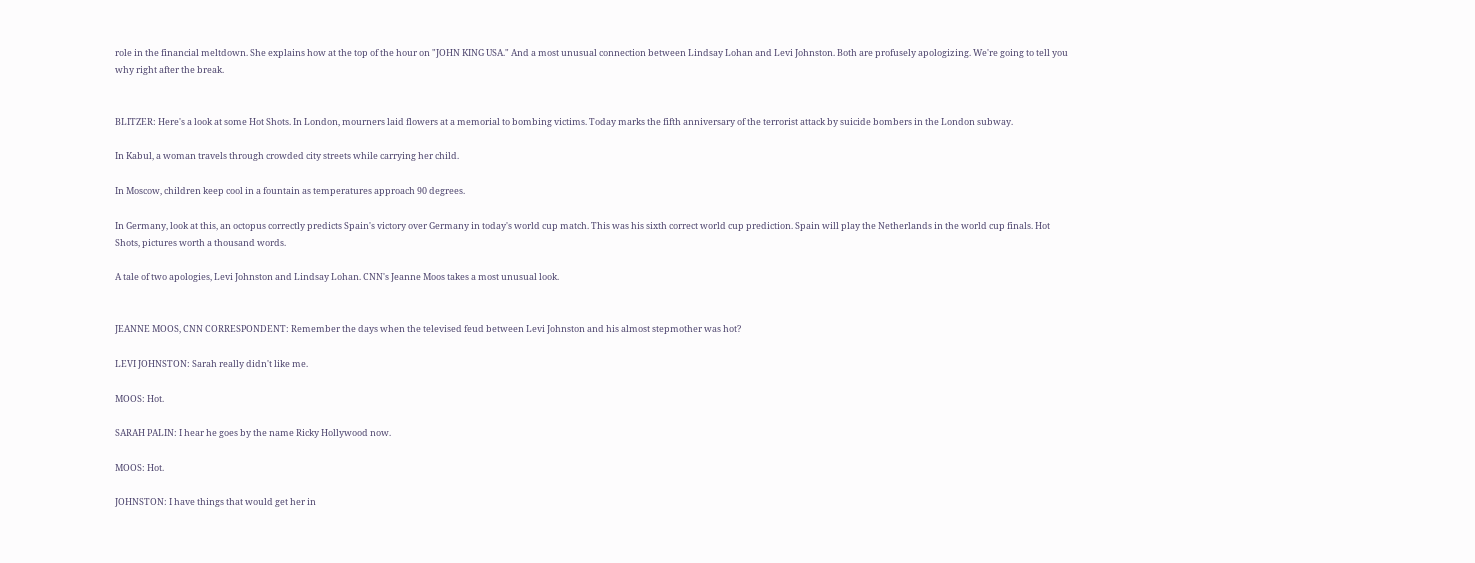role in the financial meltdown. She explains how at the top of the hour on "JOHN KING USA." And a most unusual connection between Lindsay Lohan and Levi Johnston. Both are profusely apologizing. We're going to tell you why right after the break.


BLITZER: Here's a look at some Hot Shots. In London, mourners laid flowers at a memorial to bombing victims. Today marks the fifth anniversary of the terrorist attack by suicide bombers in the London subway.

In Kabul, a woman travels through crowded city streets while carrying her child.

In Moscow, children keep cool in a fountain as temperatures approach 90 degrees.

In Germany, look at this, an octopus correctly predicts Spain's victory over Germany in today's world cup match. This was his sixth correct world cup prediction. Spain will play the Netherlands in the world cup finals. Hot Shots, pictures worth a thousand words.

A tale of two apologies, Levi Johnston and Lindsay Lohan. CNN's Jeanne Moos takes a most unusual look.


JEANNE MOOS, CNN CORRESPONDENT: Remember the days when the televised feud between Levi Johnston and his almost stepmother was hot?

LEVI JOHNSTON: Sarah really didn't like me.

MOOS: Hot.

SARAH PALIN: I hear he goes by the name Ricky Hollywood now.

MOOS: Hot.

JOHNSTON: I have things that would get her in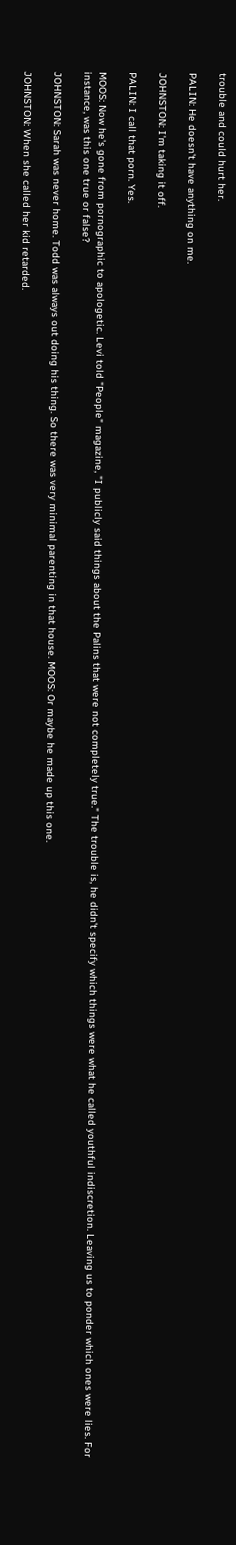trouble and could hurt her.

PALIN: He doesn't have anything on me.

JOHNSTON: I'm taking it off.

PALIN: I call that porn. Yes.

MOOS: Now he's gone from pornographic to apologetic. Levi told "People" magazine, "I publicly said things about the Palins that were not completely true." The trouble is, he didn't specify which things were what he called youthful indiscretion. Leaving us to ponder which ones were lies. For instance, was this one true or false?

JOHNSTON: Sarah was never home. Todd was always out doing his thing. So there was very minimal parenting in that house. MOOS: Or maybe he made up this one.

JOHNSTON: When she called her kid retarded.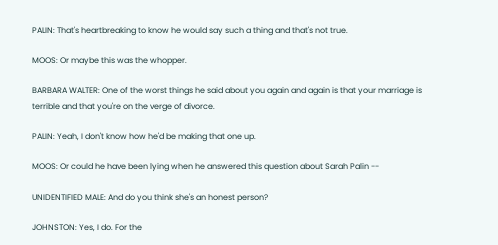PALIN: That's heartbreaking to know he would say such a thing and that's not true.

MOOS: Or maybe this was the whopper.

BARBARA WALTER: One of the worst things he said about you again and again is that your marriage is terrible and that you're on the verge of divorce.

PALIN: Yeah, I don't know how he'd be making that one up.

MOOS: Or could he have been lying when he answered this question about Sarah Palin --

UNIDENTIFIED MALE: And do you think she's an honest person?

JOHNSTON: Yes, I do. For the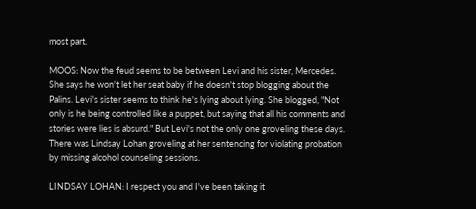most part.

MOOS: Now the feud seems to be between Levi and his sister, Mercedes. She says he won't let her seat baby if he doesn't stop blogging about the Palins. Levi's sister seems to think he's lying about lying. She blogged, "Not only is he being controlled like a puppet, but saying that all his comments and stories were lies is absurd." But Levi's not the only one groveling these days. There was Lindsay Lohan groveling at her sentencing for violating probation by missing alcohol counseling sessions.

LINDSAY LOHAN: I respect you and I've been taking it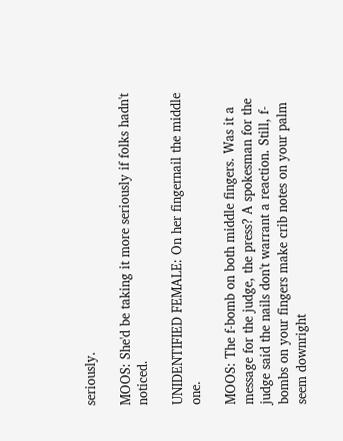seriously.

MOOS: She'd be taking it more seriously if folks hadn't noticed.

UNIDENTIFIED FEMALE: On her fingernail the middle one.

MOOS: The f-bomb on both middle fingers. Was it a message for the judge, the press? A spokesman for the judge said the nails don't warrant a reaction. Still, f-bombs on your fingers make crib notes on your palm seem downright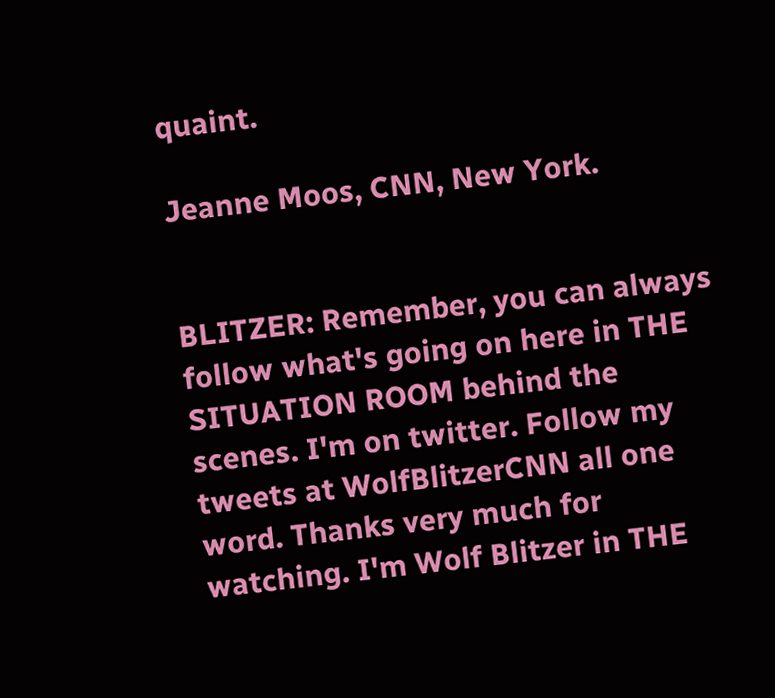quaint.

Jeanne Moos, CNN, New York.


BLITZER: Remember, you can always follow what's going on here in THE SITUATION ROOM behind the scenes. I'm on twitter. Follow my tweets at WolfBlitzerCNN all one word. Thanks very much for watching. I'm Wolf Blitzer in THE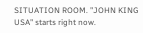SITUATION ROOM. "JOHN KING USA" starts right now.